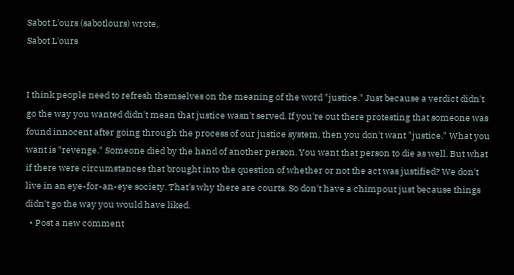Sabot L'ours (sabotlours) wrote,
Sabot L'ours


I think people need to refresh themselves on the meaning of the word "justice." Just because a verdict didn't go the way you wanted didn't mean that justice wasn't served. If you're out there protesting that someone was found innocent after going through the process of our justice system, then you don't want "justice." What you want is "revenge." Someone died by the hand of another person. You want that person to die as well. But what if there were circumstances that brought into the question of whether or not the act was justified? We don't live in an eye-for-an-eye society. That's why there are courts. So don't have a chimpout just because things didn't go the way you would have liked.
  • Post a new comment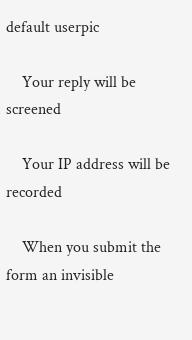default userpic

    Your reply will be screened

    Your IP address will be recorded

    When you submit the form an invisible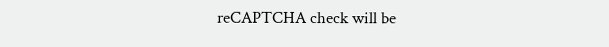reCAPTCHA check will be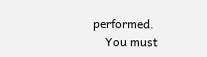performed.
    You must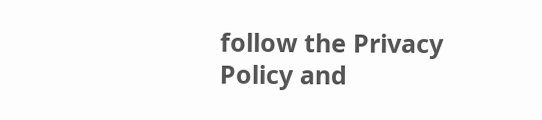follow the Privacy Policy and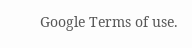Google Terms of use.